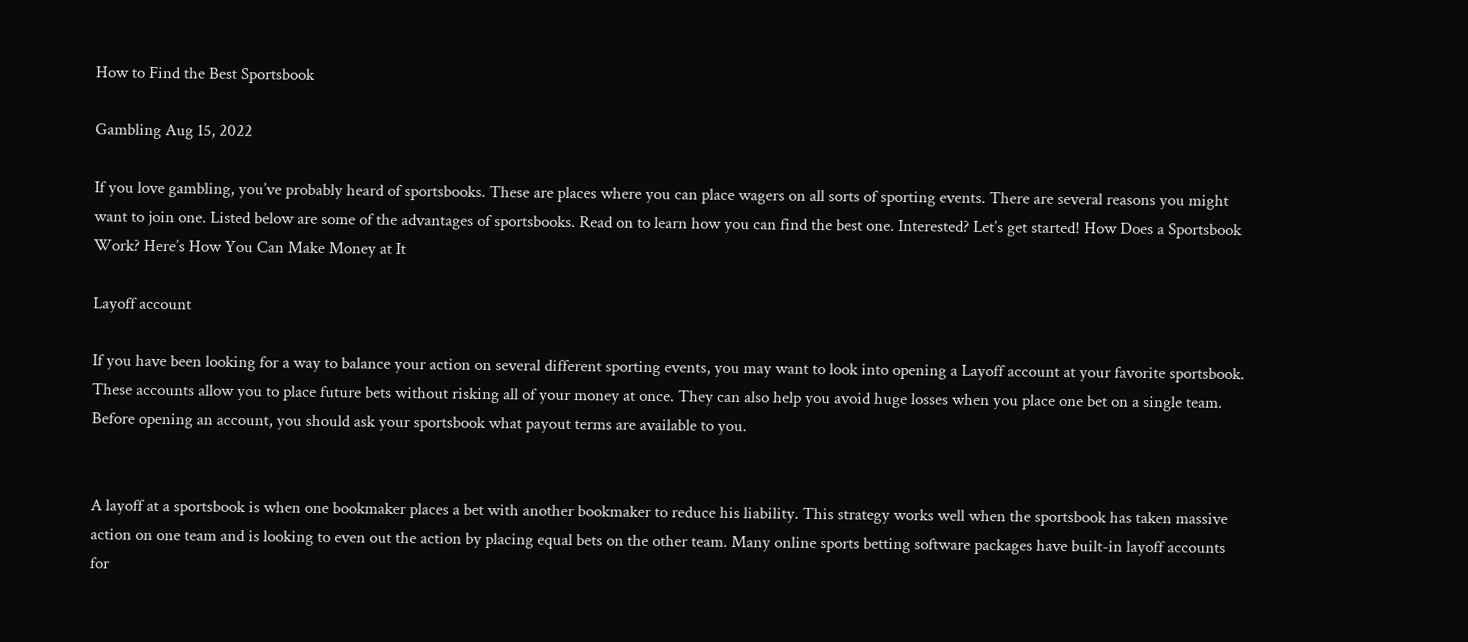How to Find the Best Sportsbook

Gambling Aug 15, 2022

If you love gambling, you’ve probably heard of sportsbooks. These are places where you can place wagers on all sorts of sporting events. There are several reasons you might want to join one. Listed below are some of the advantages of sportsbooks. Read on to learn how you can find the best one. Interested? Let’s get started! How Does a Sportsbook Work? Here’s How You Can Make Money at It

Layoff account

If you have been looking for a way to balance your action on several different sporting events, you may want to look into opening a Layoff account at your favorite sportsbook. These accounts allow you to place future bets without risking all of your money at once. They can also help you avoid huge losses when you place one bet on a single team. Before opening an account, you should ask your sportsbook what payout terms are available to you.


A layoff at a sportsbook is when one bookmaker places a bet with another bookmaker to reduce his liability. This strategy works well when the sportsbook has taken massive action on one team and is looking to even out the action by placing equal bets on the other team. Many online sports betting software packages have built-in layoff accounts for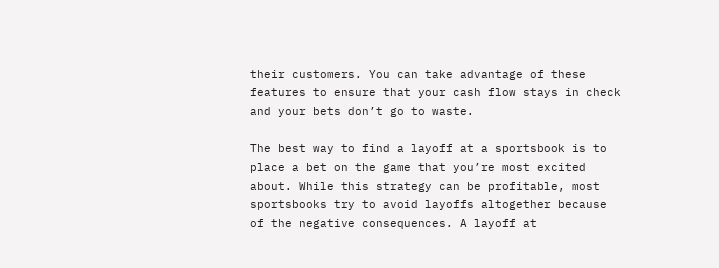their customers. You can take advantage of these features to ensure that your cash flow stays in check and your bets don’t go to waste.

The best way to find a layoff at a sportsbook is to place a bet on the game that you’re most excited about. While this strategy can be profitable, most sportsbooks try to avoid layoffs altogether because of the negative consequences. A layoff at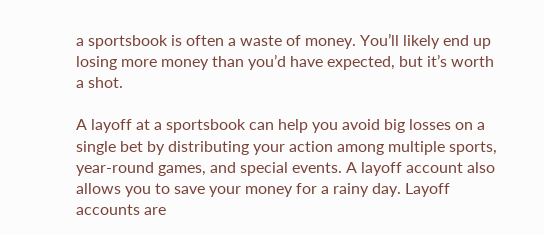a sportsbook is often a waste of money. You’ll likely end up losing more money than you’d have expected, but it’s worth a shot.

A layoff at a sportsbook can help you avoid big losses on a single bet by distributing your action among multiple sports, year-round games, and special events. A layoff account also allows you to save your money for a rainy day. Layoff accounts are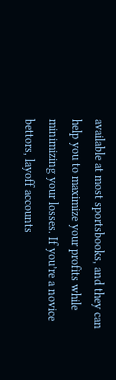available at most sportsbooks, and they can help you to maximize your profits while minimizing your losses. If you’re a novice bettors, layoff accounts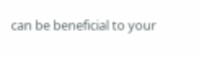can be beneficial to your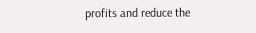profits and reduce the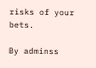risks of your bets.

By adminss